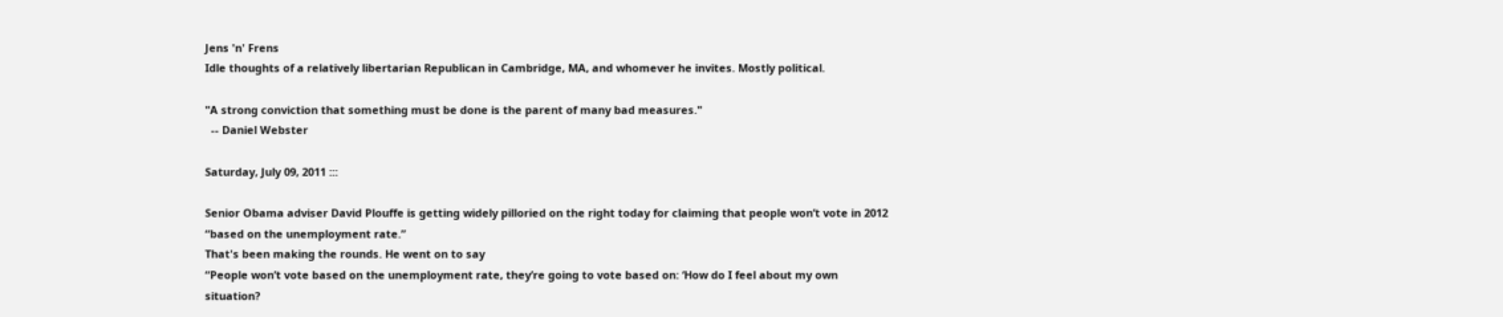Jens 'n' Frens
Idle thoughts of a relatively libertarian Republican in Cambridge, MA, and whomever he invites. Mostly political.

"A strong conviction that something must be done is the parent of many bad measures."
  -- Daniel Webster

Saturday, July 09, 2011 :::

Senior Obama adviser David Plouffe is getting widely pilloried on the right today for claiming that people won’t vote in 2012 “based on the unemployment rate.”
That's been making the rounds. He went on to say
“People won’t vote based on the unemployment rate, they’re going to vote based on: ‘How do I feel about my own situation?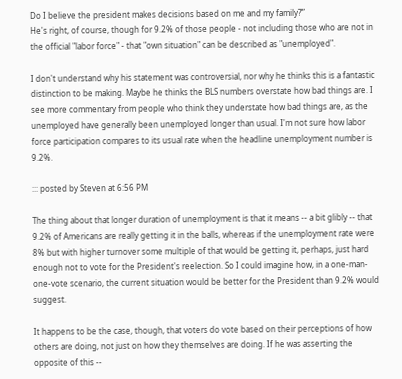Do I believe the president makes decisions based on me and my family?’”
He's right, of course, though for 9.2% of those people - not including those who are not in the official "labor force" - that "own situation" can be described as "unemployed".

I don't understand why his statement was controversial, nor why he thinks this is a fantastic distinction to be making. Maybe he thinks the BLS numbers overstate how bad things are. I see more commentary from people who think they understate how bad things are, as the unemployed have generally been unemployed longer than usual. I'm not sure how labor force participation compares to its usual rate when the headline unemployment number is 9.2%.

::: posted by Steven at 6:56 PM

The thing about that longer duration of unemployment is that it means -- a bit glibly -- that 9.2% of Americans are really getting it in the balls, whereas if the unemployment rate were 8% but with higher turnover some multiple of that would be getting it, perhaps, just hard enough not to vote for the President's reelection. So I could imagine how, in a one-man-one-vote scenario, the current situation would be better for the President than 9.2% would suggest.

It happens to be the case, though, that voters do vote based on their perceptions of how others are doing, not just on how they themselves are doing. If he was asserting the opposite of this --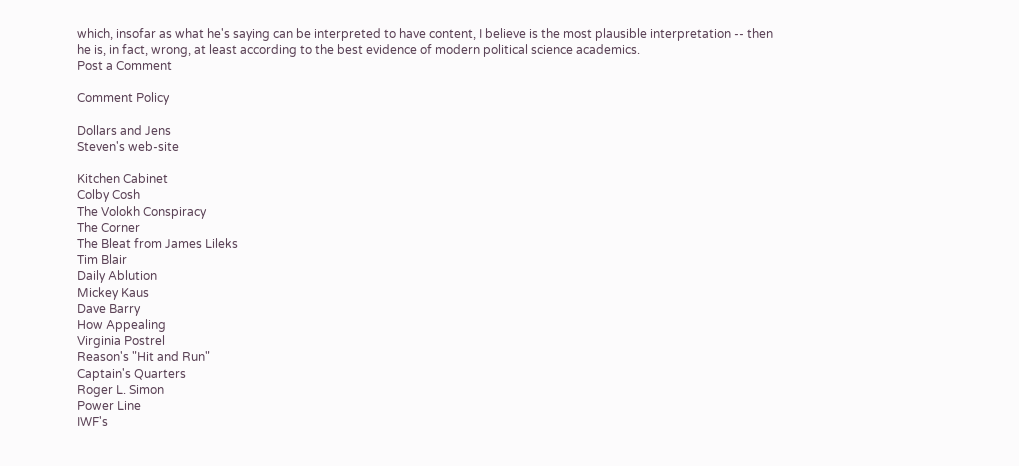which, insofar as what he's saying can be interpreted to have content, I believe is the most plausible interpretation -- then he is, in fact, wrong, at least according to the best evidence of modern political science academics.
Post a Comment

Comment Policy

Dollars and Jens
Steven's web-site

Kitchen Cabinet
Colby Cosh
The Volokh Conspiracy
The Corner
The Bleat from James Lileks
Tim Blair
Daily Ablution
Mickey Kaus
Dave Barry
How Appealing
Virginia Postrel
Reason's "Hit and Run"
Captain's Quarters
Roger L. Simon
Power Line
IWF's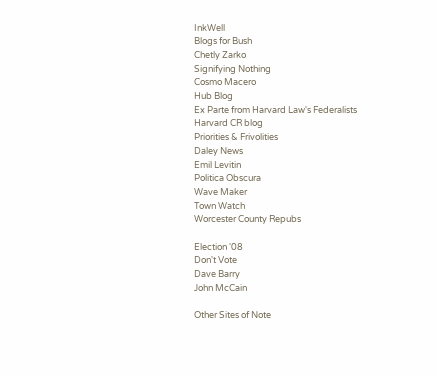InkWell
Blogs for Bush
Chetly Zarko
Signifying Nothing
Cosmo Macero
Hub Blog
Ex Parte from Harvard Law's Federalists
Harvard CR blog
Priorities & Frivolities
Daley News
Emil Levitin
Politica Obscura
Wave Maker
Town Watch
Worcester County Repubs

Election '08
Don't Vote
Dave Barry
John McCain

Other Sites of Note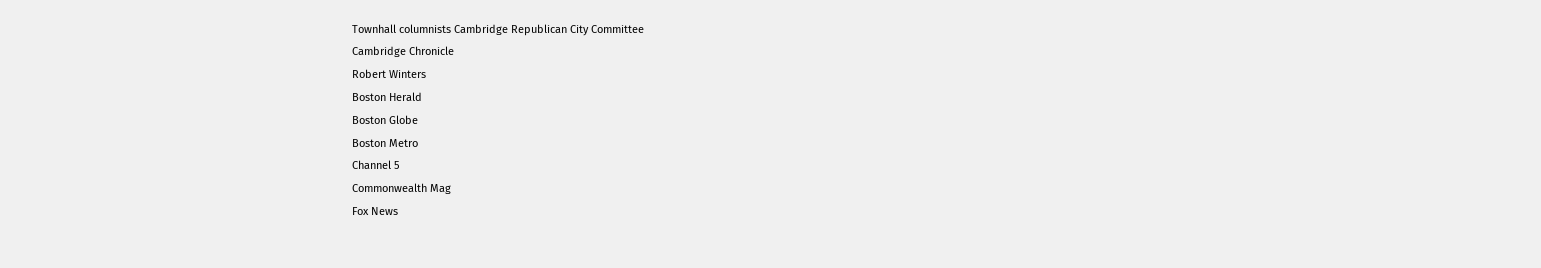Townhall columnists Cambridge Republican City Committee
Cambridge Chronicle
Robert Winters
Boston Herald
Boston Globe
Boston Metro
Channel 5
Commonwealth Mag
Fox News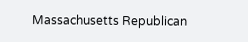Massachusetts Republican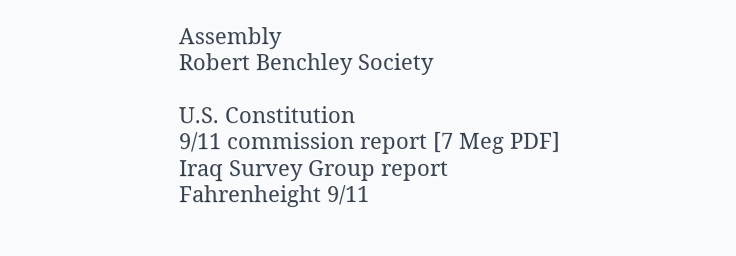Assembly
Robert Benchley Society

U.S. Constitution
9/11 commission report [7 Meg PDF]
Iraq Survey Group report
Fahrenheight 9/11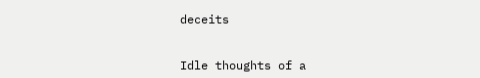deceits


Idle thoughts of a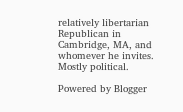relatively libertarian Republican in Cambridge, MA, and whomever he invites. Mostly political.

Powered by Blogger